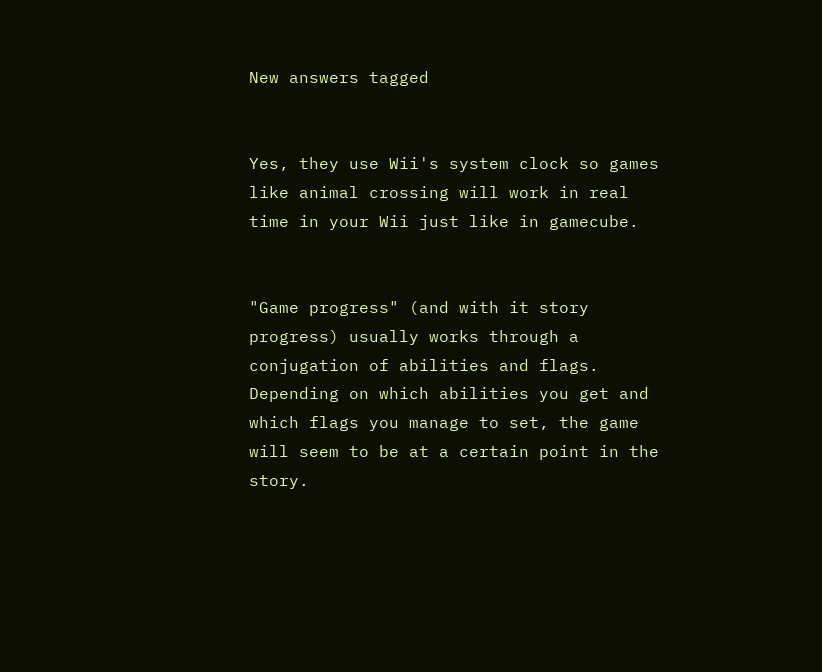New answers tagged


Yes, they use Wii's system clock so games like animal crossing will work in real time in your Wii just like in gamecube.


"Game progress" (and with it story progress) usually works through a conjugation of abilities and flags. Depending on which abilities you get and which flags you manage to set, the game will seem to be at a certain point in the story.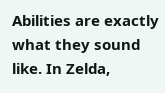Abilities are exactly what they sound like. In Zelda,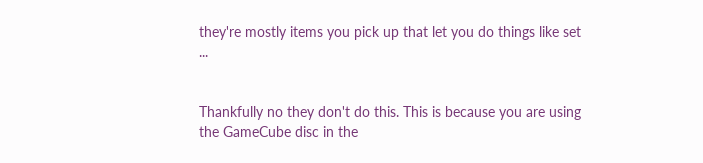they're mostly items you pick up that let you do things like set ...


Thankfully no they don't do this. This is because you are using the GameCube disc in the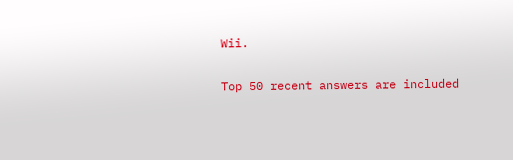Wii.

Top 50 recent answers are included